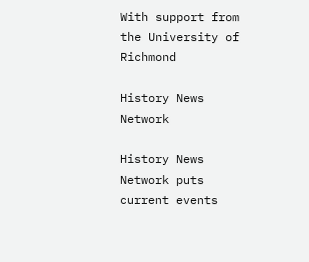With support from the University of Richmond

History News Network

History News Network puts current events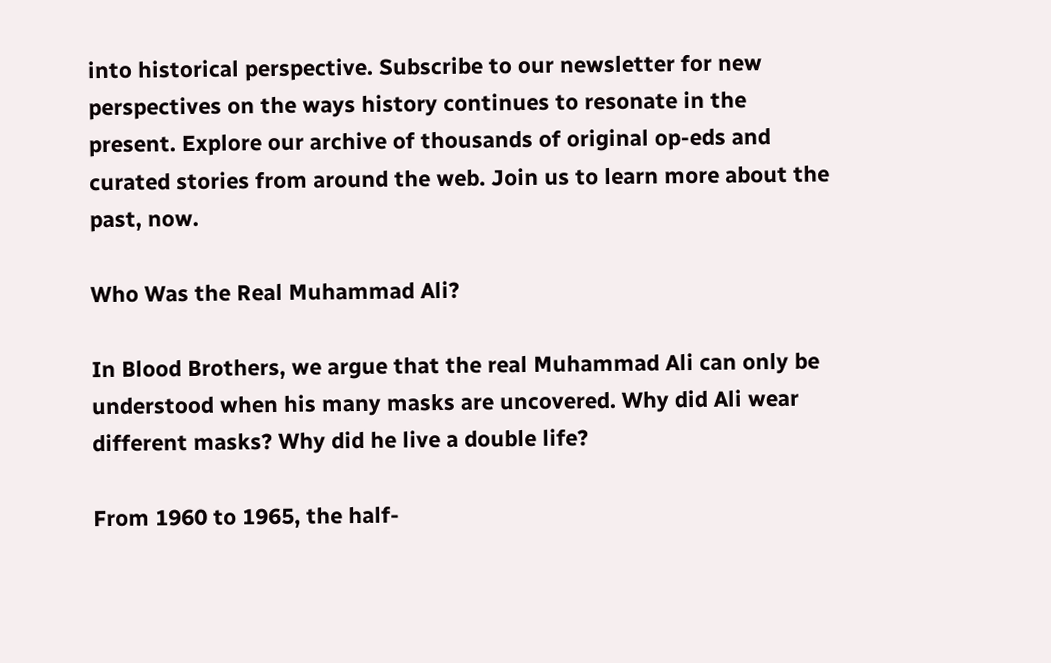into historical perspective. Subscribe to our newsletter for new perspectives on the ways history continues to resonate in the present. Explore our archive of thousands of original op-eds and curated stories from around the web. Join us to learn more about the past, now.

Who Was the Real Muhammad Ali?

In Blood Brothers, we argue that the real Muhammad Ali can only be understood when his many masks are uncovered. Why did Ali wear different masks? Why did he live a double life?

From 1960 to 1965, the half-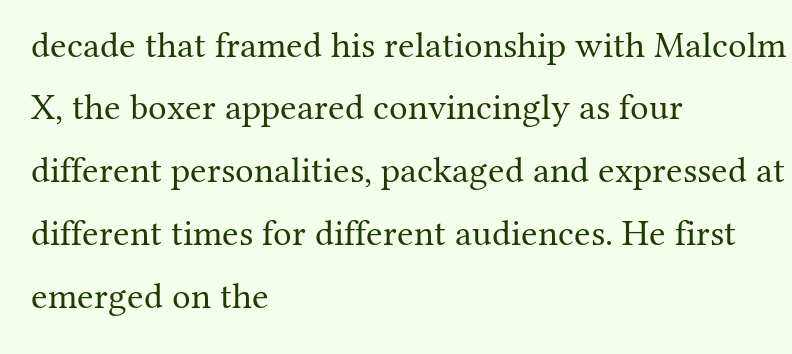decade that framed his relationship with Malcolm X, the boxer appeared convincingly as four different personalities, packaged and expressed at different times for different audiences. He first emerged on the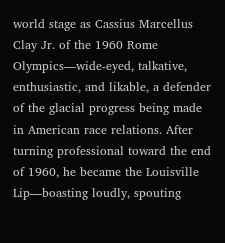world stage as Cassius Marcellus Clay Jr. of the 1960 Rome Olympics—wide-eyed, talkative, enthusiastic, and likable, a defender of the glacial progress being made in American race relations. After turning professional toward the end of 1960, he became the Louisville Lip—boasting loudly, spouting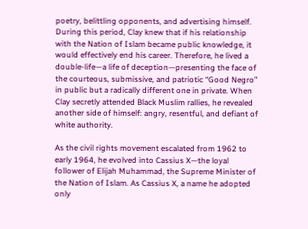poetry, belittling opponents, and advertising himself. During this period, Clay knew that if his relationship with the Nation of Islam became public knowledge, it would effectively end his career. Therefore, he lived a double-life—a life of deception—presenting the face of the courteous, submissive, and patriotic “Good Negro” in public but a radically different one in private. When Clay secretly attended Black Muslim rallies, he revealed another side of himself: angry, resentful, and defiant of white authority.

As the civil rights movement escalated from 1962 to early 1964, he evolved into Cassius X—the loyal follower of Elijah Muhammad, the Supreme Minister of the Nation of Islam. As Cassius X, a name he adopted only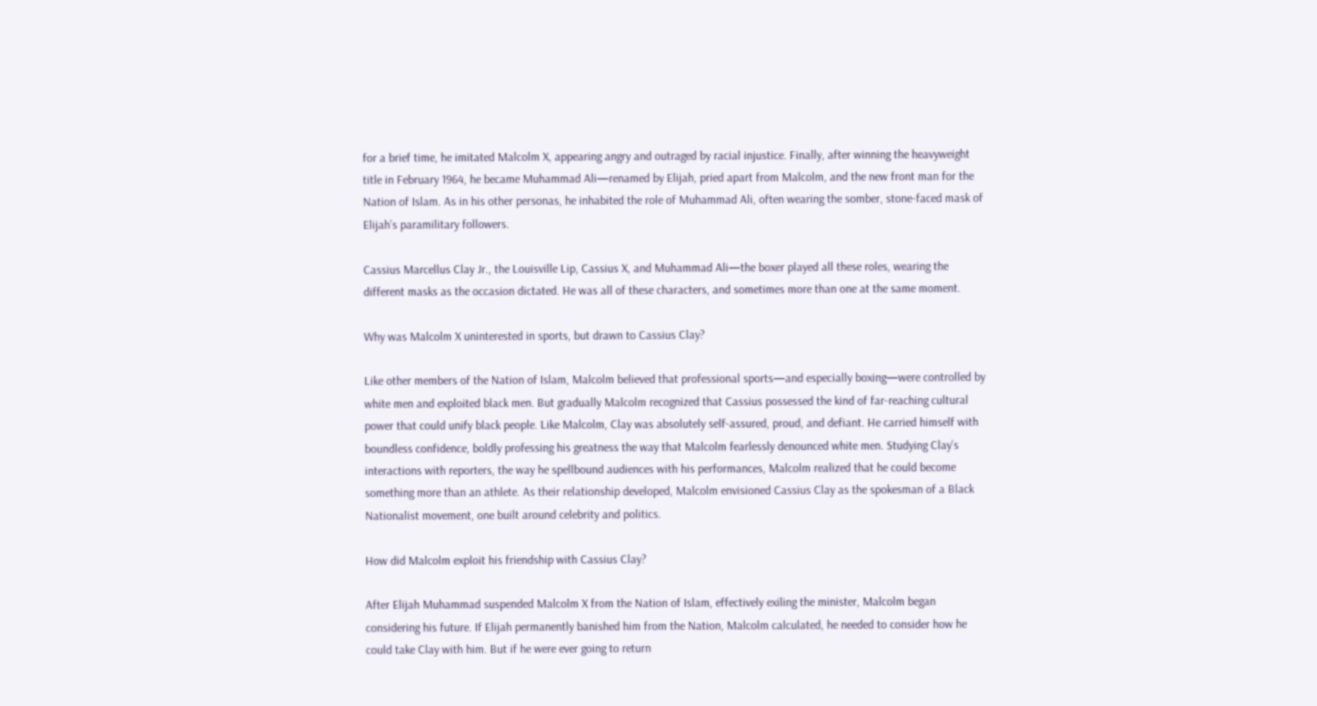for a brief time, he imitated Malcolm X, appearing angry and outraged by racial injustice. Finally, after winning the heavyweight title in February 1964, he became Muhammad Ali—renamed by Elijah, pried apart from Malcolm, and the new front man for the Nation of Islam. As in his other personas, he inhabited the role of Muhammad Ali, often wearing the somber, stone-faced mask of Elijah’s paramilitary followers.

Cassius Marcellus Clay Jr., the Louisville Lip, Cassius X, and Muhammad Ali—the boxer played all these roles, wearing the different masks as the occasion dictated. He was all of these characters, and sometimes more than one at the same moment.

Why was Malcolm X uninterested in sports, but drawn to Cassius Clay?

Like other members of the Nation of Islam, Malcolm believed that professional sports—and especially boxing—were controlled by white men and exploited black men. But gradually Malcolm recognized that Cassius possessed the kind of far-reaching cultural power that could unify black people. Like Malcolm, Clay was absolutely self-assured, proud, and defiant. He carried himself with boundless confidence, boldly professing his greatness the way that Malcolm fearlessly denounced white men. Studying Clay’s interactions with reporters, the way he spellbound audiences with his performances, Malcolm realized that he could become something more than an athlete. As their relationship developed, Malcolm envisioned Cassius Clay as the spokesman of a Black Nationalist movement, one built around celebrity and politics.

How did Malcolm exploit his friendship with Cassius Clay?

After Elijah Muhammad suspended Malcolm X from the Nation of Islam, effectively exiling the minister, Malcolm began considering his future. If Elijah permanently banished him from the Nation, Malcolm calculated, he needed to consider how he could take Clay with him. But if he were ever going to return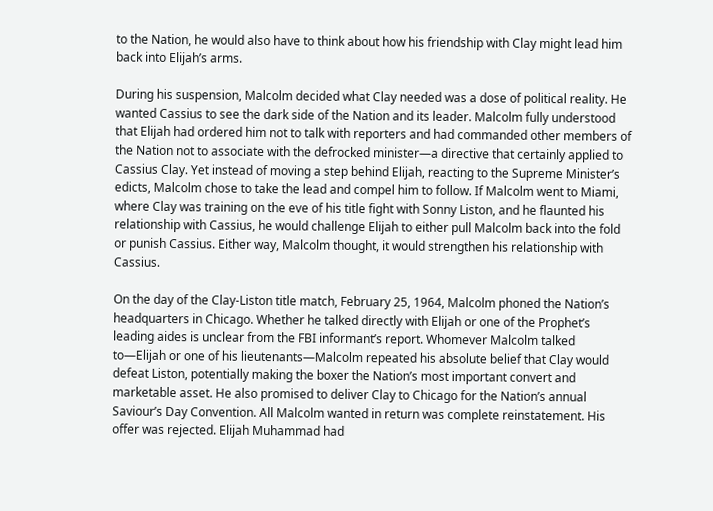to the Nation, he would also have to think about how his friendship with Clay might lead him back into Elijah’s arms.

During his suspension, Malcolm decided what Clay needed was a dose of political reality. He wanted Cassius to see the dark side of the Nation and its leader. Malcolm fully understood that Elijah had ordered him not to talk with reporters and had commanded other members of the Nation not to associate with the defrocked minister—a directive that certainly applied to Cassius Clay. Yet instead of moving a step behind Elijah, reacting to the Supreme Minister’s edicts, Malcolm chose to take the lead and compel him to follow. If Malcolm went to Miami, where Clay was training on the eve of his title fight with Sonny Liston, and he flaunted his relationship with Cassius, he would challenge Elijah to either pull Malcolm back into the fold or punish Cassius. Either way, Malcolm thought, it would strengthen his relationship with Cassius.

On the day of the Clay-Liston title match, February 25, 1964, Malcolm phoned the Nation’s headquarters in Chicago. Whether he talked directly with Elijah or one of the Prophet’s leading aides is unclear from the FBI informant’s report. Whomever Malcolm talked to—Elijah or one of his lieutenants—Malcolm repeated his absolute belief that Clay would defeat Liston, potentially making the boxer the Nation’s most important convert and marketable asset. He also promised to deliver Clay to Chicago for the Nation’s annual Saviour’s Day Convention. All Malcolm wanted in return was complete reinstatement. His offer was rejected. Elijah Muhammad had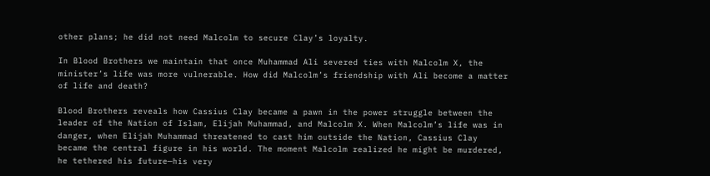other plans; he did not need Malcolm to secure Clay’s loyalty.

In Blood Brothers we maintain that once Muhammad Ali severed ties with Malcolm X, the minister’s life was more vulnerable. How did Malcolm’s friendship with Ali become a matter of life and death?

Blood Brothers reveals how Cassius Clay became a pawn in the power struggle between the leader of the Nation of Islam, Elijah Muhammad, and Malcolm X. When Malcolm’s life was in danger, when Elijah Muhammad threatened to cast him outside the Nation, Cassius Clay became the central figure in his world. The moment Malcolm realized he might be murdered, he tethered his future—his very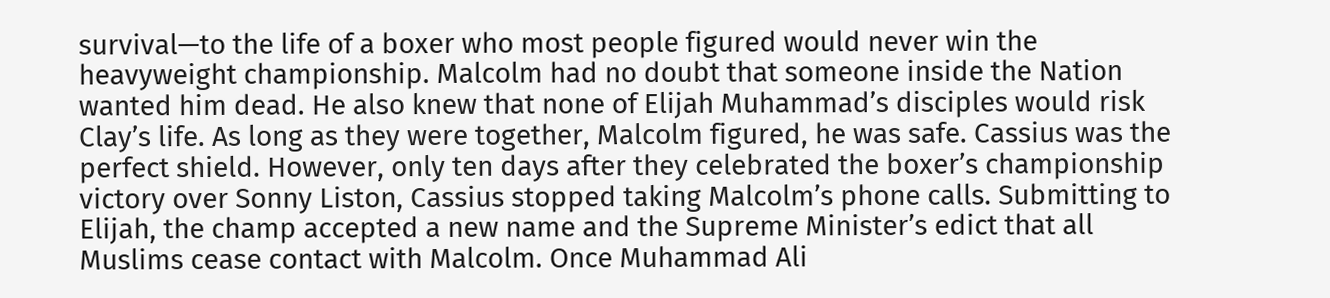survival—to the life of a boxer who most people figured would never win the heavyweight championship. Malcolm had no doubt that someone inside the Nation wanted him dead. He also knew that none of Elijah Muhammad’s disciples would risk Clay’s life. As long as they were together, Malcolm figured, he was safe. Cassius was the perfect shield. However, only ten days after they celebrated the boxer’s championship victory over Sonny Liston, Cassius stopped taking Malcolm’s phone calls. Submitting to Elijah, the champ accepted a new name and the Supreme Minister’s edict that all Muslims cease contact with Malcolm. Once Muhammad Ali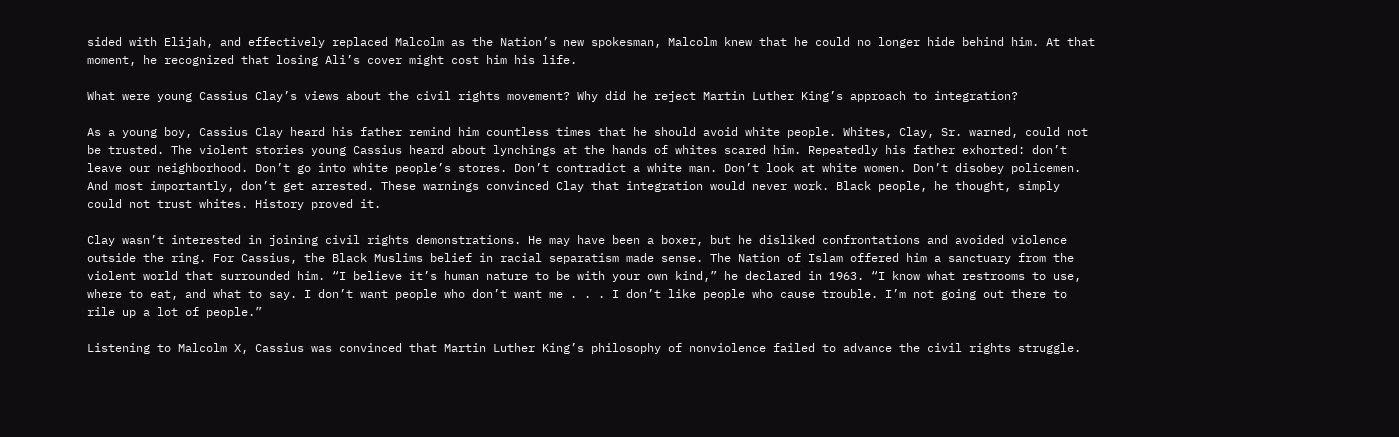sided with Elijah, and effectively replaced Malcolm as the Nation’s new spokesman, Malcolm knew that he could no longer hide behind him. At that moment, he recognized that losing Ali’s cover might cost him his life.

What were young Cassius Clay’s views about the civil rights movement? Why did he reject Martin Luther King’s approach to integration?

As a young boy, Cassius Clay heard his father remind him countless times that he should avoid white people. Whites, Clay, Sr. warned, could not be trusted. The violent stories young Cassius heard about lynchings at the hands of whites scared him. Repeatedly his father exhorted: don’t leave our neighborhood. Don’t go into white people’s stores. Don’t contradict a white man. Don’t look at white women. Don’t disobey policemen. And most importantly, don’t get arrested. These warnings convinced Clay that integration would never work. Black people, he thought, simply could not trust whites. History proved it.

Clay wasn’t interested in joining civil rights demonstrations. He may have been a boxer, but he disliked confrontations and avoided violence outside the ring. For Cassius, the Black Muslims belief in racial separatism made sense. The Nation of Islam offered him a sanctuary from the violent world that surrounded him. “I believe it’s human nature to be with your own kind,” he declared in 1963. “I know what restrooms to use, where to eat, and what to say. I don’t want people who don’t want me . . . I don’t like people who cause trouble. I’m not going out there to rile up a lot of people.”

Listening to Malcolm X, Cassius was convinced that Martin Luther King’s philosophy of nonviolence failed to advance the civil rights struggle.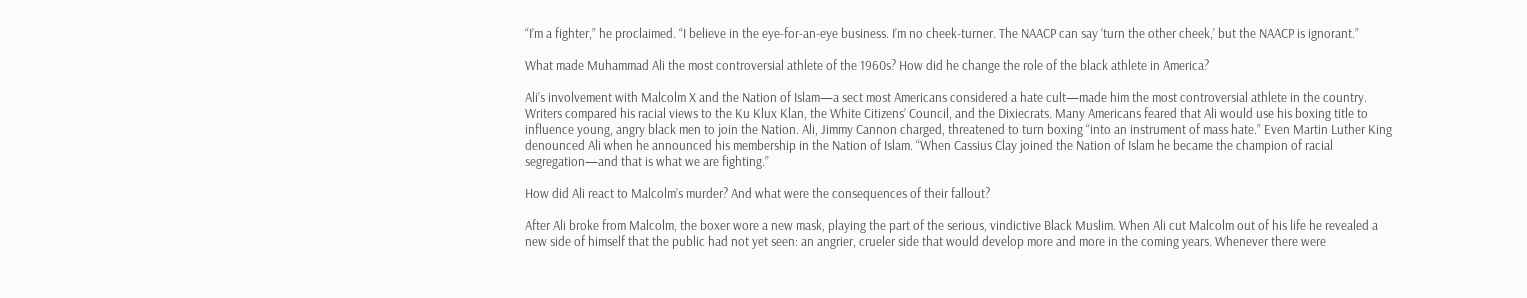“I’m a fighter,” he proclaimed. “I believe in the eye-for-an-eye business. I’m no cheek-turner. The NAACP can say ‘turn the other cheek,’ but the NAACP is ignorant.”

What made Muhammad Ali the most controversial athlete of the 1960s? How did he change the role of the black athlete in America?

Ali’s involvement with Malcolm X and the Nation of Islam—a sect most Americans considered a hate cult—made him the most controversial athlete in the country. Writers compared his racial views to the Ku Klux Klan, the White Citizens’ Council, and the Dixiecrats. Many Americans feared that Ali would use his boxing title to influence young, angry black men to join the Nation. Ali, Jimmy Cannon charged, threatened to turn boxing “into an instrument of mass hate.” Even Martin Luther King denounced Ali when he announced his membership in the Nation of Islam. “When Cassius Clay joined the Nation of Islam he became the champion of racial segregation—and that is what we are fighting.”

How did Ali react to Malcolm’s murder? And what were the consequences of their fallout?

After Ali broke from Malcolm, the boxer wore a new mask, playing the part of the serious, vindictive Black Muslim. When Ali cut Malcolm out of his life he revealed a new side of himself that the public had not yet seen: an angrier, crueler side that would develop more and more in the coming years. Whenever there were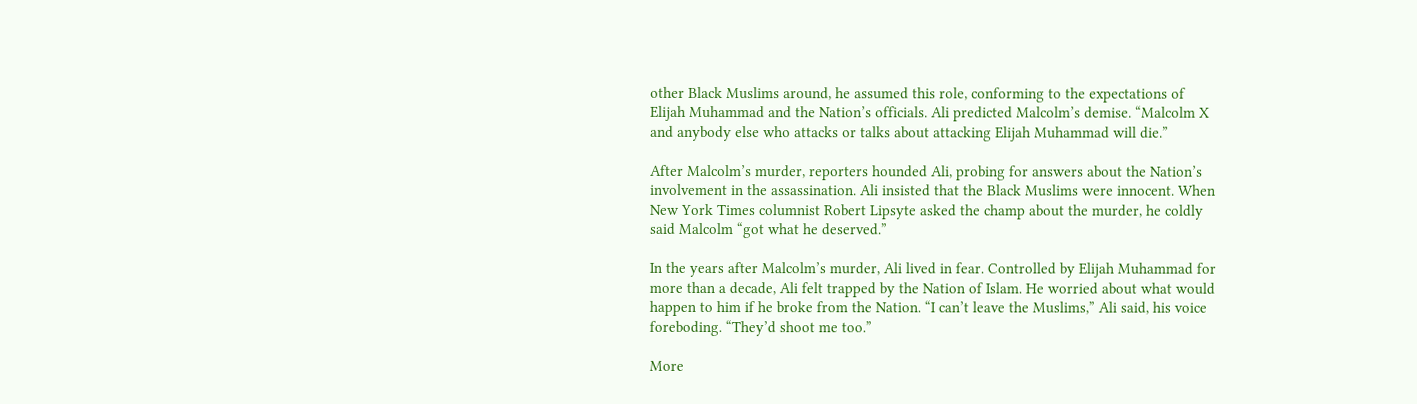other Black Muslims around, he assumed this role, conforming to the expectations of Elijah Muhammad and the Nation’s officials. Ali predicted Malcolm’s demise. “Malcolm X and anybody else who attacks or talks about attacking Elijah Muhammad will die.”

After Malcolm’s murder, reporters hounded Ali, probing for answers about the Nation’s involvement in the assassination. Ali insisted that the Black Muslims were innocent. When New York Times columnist Robert Lipsyte asked the champ about the murder, he coldly said Malcolm “got what he deserved.”

In the years after Malcolm’s murder, Ali lived in fear. Controlled by Elijah Muhammad for more than a decade, Ali felt trapped by the Nation of Islam. He worried about what would happen to him if he broke from the Nation. “I can’t leave the Muslims,” Ali said, his voice foreboding. “They’d shoot me too.”

More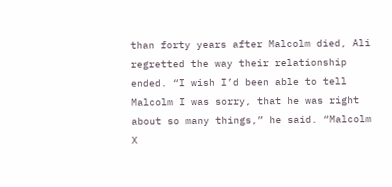than forty years after Malcolm died, Ali regretted the way their relationship ended. “I wish I’d been able to tell Malcolm I was sorry, that he was right about so many things,” he said. “Malcolm X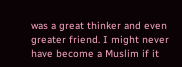was a great thinker and even greater friend. I might never have become a Muslim if it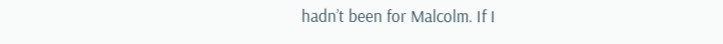hadn’t been for Malcolm. If I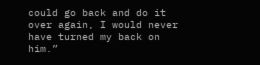could go back and do it over again, I would never have turned my back on him.”